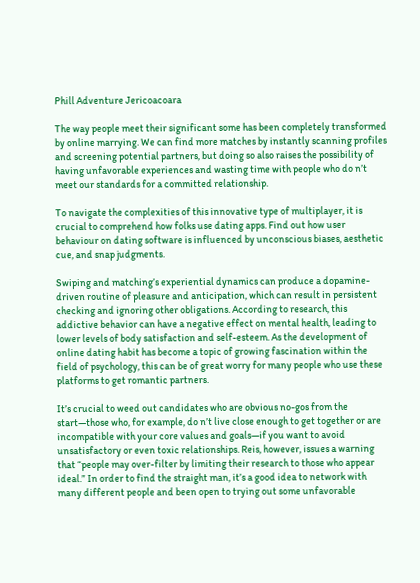Phill Adventure Jericoacoara

The way people meet their significant some has been completely transformed by online marrying. We can find more matches by instantly scanning profiles and screening potential partners, but doing so also raises the possibility of having unfavorable experiences and wasting time with people who do n’t meet our standards for a committed relationship.

To navigate the complexities of this innovative type of multiplayer, it is crucial to comprehend how folks use dating apps. Find out how user behaviour on dating software is influenced by unconscious biases, aesthetic cue, and snap judgments.

Swiping and matching’s experiential dynamics can produce a dopamine-driven routine of pleasure and anticipation, which can result in persistent checking and ignoring other obligations. According to research, this addictive behavior can have a negative effect on mental health, leading to lower levels of body satisfaction and self-esteem. As the development of online dating habit has become a topic of growing fascination within the field of psychology, this can be of great worry for many people who use these platforms to get romantic partners.

It’s crucial to weed out candidates who are obvious no-gos from the start—those who, for example, do n’t live close enough to get together or are incompatible with your core values and goals—if you want to avoid unsatisfactory or even toxic relationships. Reis, however, issues a warning that “people may over-filter by limiting their research to those who appear ideal.” In order to find the straight man, it’s a good idea to network with many different people and been open to trying out some unfavorable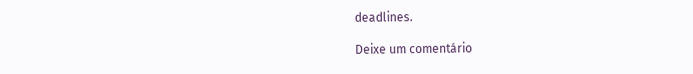deadlines.

Deixe um comentário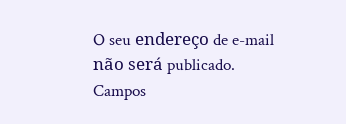O seu endereço de e-mail não será publicado. Campos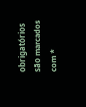obrigatórios são marcados com *